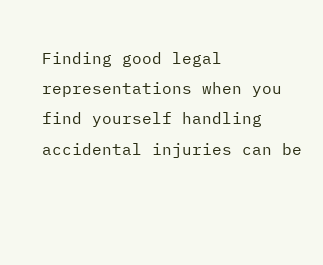Finding good legal representations when you find yourself handling accidental injuries can be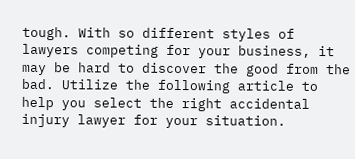tough. With so different styles of lawyers competing for your business, it may be hard to discover the good from the bad. Utilize the following article to help you select the right accidental injury lawyer for your situation.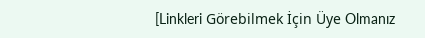[Linkleri Görebilmek İçin Üye Olmanız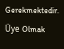Gerekmektedir. Üye Olmak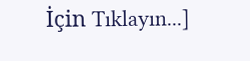İçin Tıklayın...]